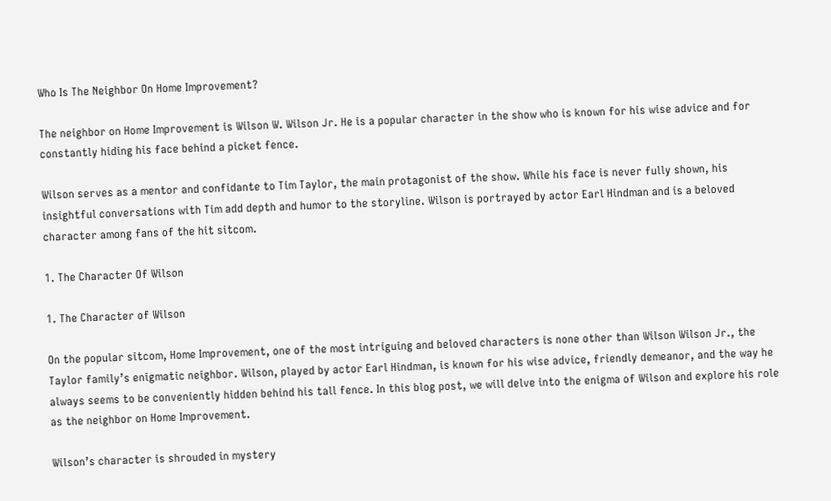Who Is The Neighbor On Home Improvement?

The neighbor on Home Improvement is Wilson W. Wilson Jr. He is a popular character in the show who is known for his wise advice and for constantly hiding his face behind a picket fence.

Wilson serves as a mentor and confidante to Tim Taylor, the main protagonist of the show. While his face is never fully shown, his insightful conversations with Tim add depth and humor to the storyline. Wilson is portrayed by actor Earl Hindman and is a beloved character among fans of the hit sitcom.

1. The Character Of Wilson

1. The Character of Wilson

On the popular sitcom, Home Improvement, one of the most intriguing and beloved characters is none other than Wilson Wilson Jr., the Taylor family’s enigmatic neighbor. Wilson, played by actor Earl Hindman, is known for his wise advice, friendly demeanor, and the way he always seems to be conveniently hidden behind his tall fence. In this blog post, we will delve into the enigma of Wilson and explore his role as the neighbor on Home Improvement.

Wilson’s character is shrouded in mystery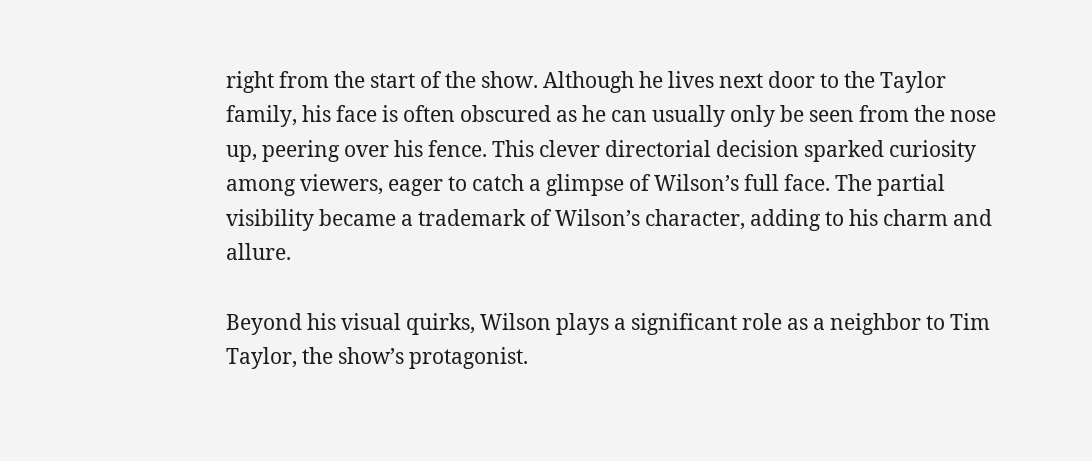right from the start of the show. Although he lives next door to the Taylor family, his face is often obscured as he can usually only be seen from the nose up, peering over his fence. This clever directorial decision sparked curiosity among viewers, eager to catch a glimpse of Wilson’s full face. The partial visibility became a trademark of Wilson’s character, adding to his charm and allure.

Beyond his visual quirks, Wilson plays a significant role as a neighbor to Tim Taylor, the show’s protagonist.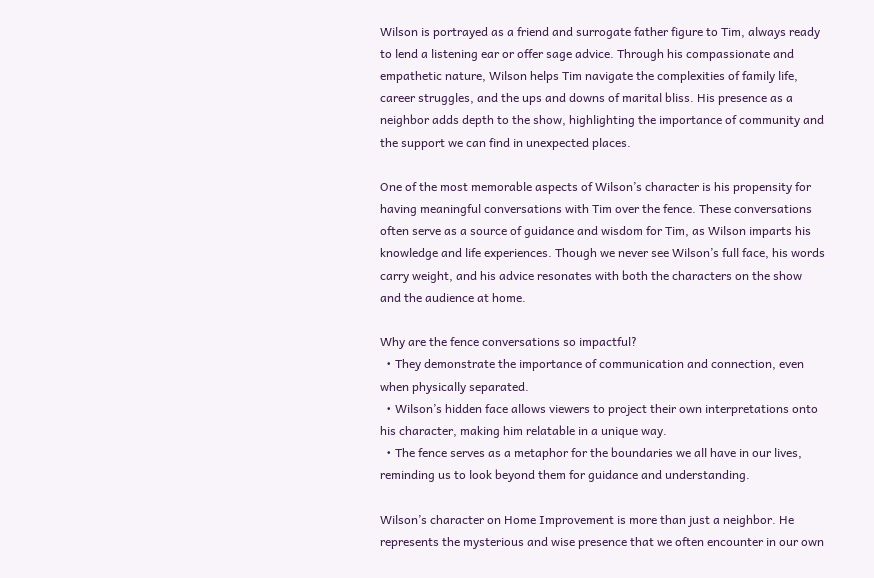Wilson is portrayed as a friend and surrogate father figure to Tim, always ready to lend a listening ear or offer sage advice. Through his compassionate and empathetic nature, Wilson helps Tim navigate the complexities of family life, career struggles, and the ups and downs of marital bliss. His presence as a neighbor adds depth to the show, highlighting the importance of community and the support we can find in unexpected places.

One of the most memorable aspects of Wilson’s character is his propensity for having meaningful conversations with Tim over the fence. These conversations often serve as a source of guidance and wisdom for Tim, as Wilson imparts his knowledge and life experiences. Though we never see Wilson’s full face, his words carry weight, and his advice resonates with both the characters on the show and the audience at home.

Why are the fence conversations so impactful?
  • They demonstrate the importance of communication and connection, even when physically separated.
  • Wilson’s hidden face allows viewers to project their own interpretations onto his character, making him relatable in a unique way.
  • The fence serves as a metaphor for the boundaries we all have in our lives, reminding us to look beyond them for guidance and understanding.

Wilson’s character on Home Improvement is more than just a neighbor. He represents the mysterious and wise presence that we often encounter in our own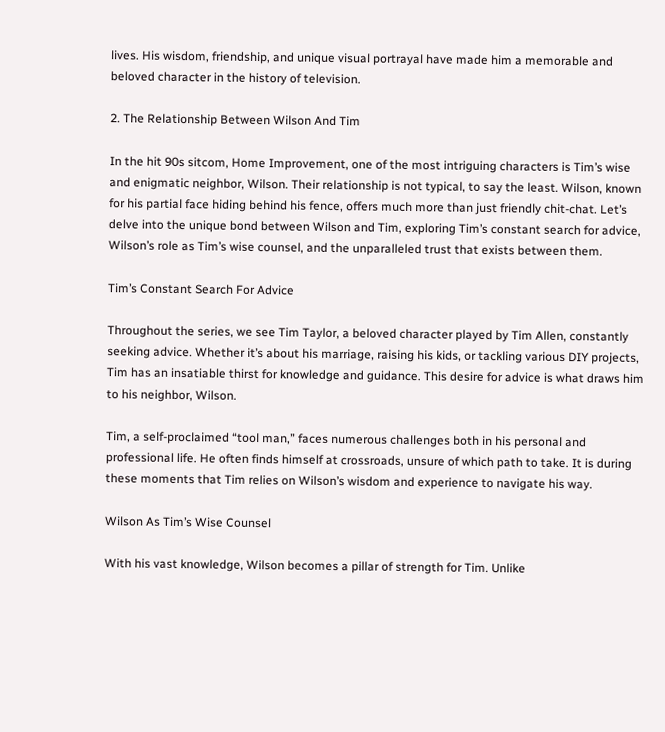lives. His wisdom, friendship, and unique visual portrayal have made him a memorable and beloved character in the history of television.

2. The Relationship Between Wilson And Tim

In the hit 90s sitcom, Home Improvement, one of the most intriguing characters is Tim’s wise and enigmatic neighbor, Wilson. Their relationship is not typical, to say the least. Wilson, known for his partial face hiding behind his fence, offers much more than just friendly chit-chat. Let’s delve into the unique bond between Wilson and Tim, exploring Tim’s constant search for advice, Wilson’s role as Tim’s wise counsel, and the unparalleled trust that exists between them.

Tim’s Constant Search For Advice

Throughout the series, we see Tim Taylor, a beloved character played by Tim Allen, constantly seeking advice. Whether it’s about his marriage, raising his kids, or tackling various DIY projects, Tim has an insatiable thirst for knowledge and guidance. This desire for advice is what draws him to his neighbor, Wilson.

Tim, a self-proclaimed “tool man,” faces numerous challenges both in his personal and professional life. He often finds himself at crossroads, unsure of which path to take. It is during these moments that Tim relies on Wilson’s wisdom and experience to navigate his way.

Wilson As Tim’s Wise Counsel

With his vast knowledge, Wilson becomes a pillar of strength for Tim. Unlike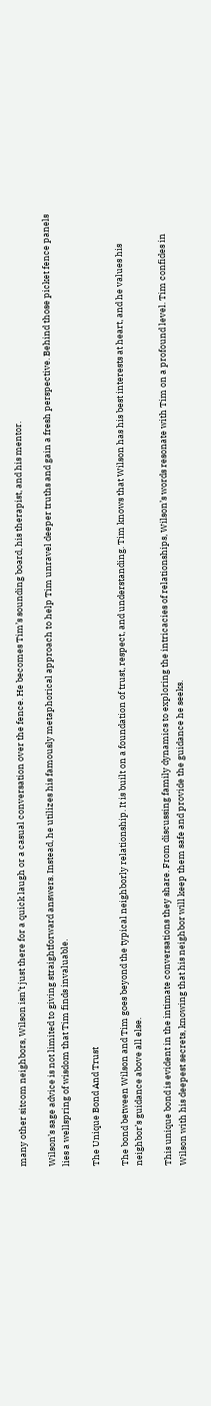many other sitcom neighbors, Wilson isn’t just there for a quick laugh or a casual conversation over the fence. He becomes Tim’s sounding board, his therapist, and his mentor.

Wilson’s sage advice is not limited to giving straightforward answers. Instead, he utilizes his famously metaphorical approach to help Tim unravel deeper truths and gain a fresh perspective. Behind those picket fence panels lies a wellspring of wisdom that Tim finds invaluable.

The Unique Bond And Trust

The bond between Wilson and Tim goes beyond the typical neighborly relationship. It is built on a foundation of trust, respect, and understanding. Tim knows that Wilson has his best interests at heart, and he values his neighbor’s guidance above all else.

This unique bond is evident in the intimate conversations they share. From discussing family dynamics to exploring the intricacies of relationships, Wilson’s words resonate with Tim on a profound level. Tim confides in Wilson with his deepest secrets, knowing that his neighbor will keep them safe and provide the guidance he seeks.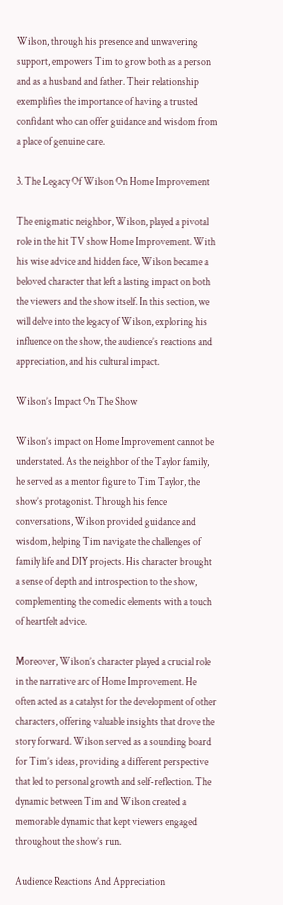Wilson, through his presence and unwavering support, empowers Tim to grow both as a person and as a husband and father. Their relationship exemplifies the importance of having a trusted confidant who can offer guidance and wisdom from a place of genuine care.

3. The Legacy Of Wilson On Home Improvement

The enigmatic neighbor, Wilson, played a pivotal role in the hit TV show Home Improvement. With his wise advice and hidden face, Wilson became a beloved character that left a lasting impact on both the viewers and the show itself. In this section, we will delve into the legacy of Wilson, exploring his influence on the show, the audience’s reactions and appreciation, and his cultural impact.

Wilson’s Impact On The Show

Wilson’s impact on Home Improvement cannot be understated. As the neighbor of the Taylor family, he served as a mentor figure to Tim Taylor, the show’s protagonist. Through his fence conversations, Wilson provided guidance and wisdom, helping Tim navigate the challenges of family life and DIY projects. His character brought a sense of depth and introspection to the show, complementing the comedic elements with a touch of heartfelt advice.

Moreover, Wilson’s character played a crucial role in the narrative arc of Home Improvement. He often acted as a catalyst for the development of other characters, offering valuable insights that drove the story forward. Wilson served as a sounding board for Tim’s ideas, providing a different perspective that led to personal growth and self-reflection. The dynamic between Tim and Wilson created a memorable dynamic that kept viewers engaged throughout the show’s run.

Audience Reactions And Appreciation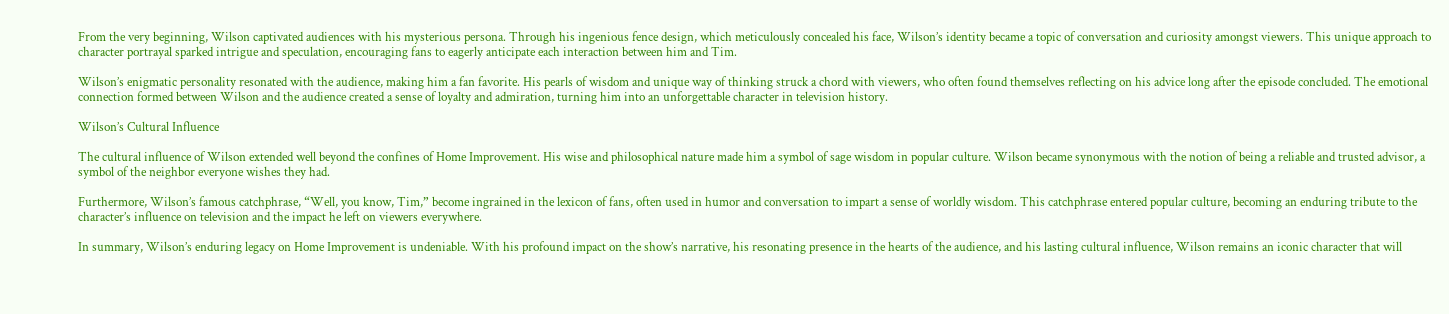From the very beginning, Wilson captivated audiences with his mysterious persona. Through his ingenious fence design, which meticulously concealed his face, Wilson’s identity became a topic of conversation and curiosity amongst viewers. This unique approach to character portrayal sparked intrigue and speculation, encouraging fans to eagerly anticipate each interaction between him and Tim.

Wilson’s enigmatic personality resonated with the audience, making him a fan favorite. His pearls of wisdom and unique way of thinking struck a chord with viewers, who often found themselves reflecting on his advice long after the episode concluded. The emotional connection formed between Wilson and the audience created a sense of loyalty and admiration, turning him into an unforgettable character in television history.

Wilson’s Cultural Influence

The cultural influence of Wilson extended well beyond the confines of Home Improvement. His wise and philosophical nature made him a symbol of sage wisdom in popular culture. Wilson became synonymous with the notion of being a reliable and trusted advisor, a symbol of the neighbor everyone wishes they had.

Furthermore, Wilson’s famous catchphrase, “Well, you know, Tim,” become ingrained in the lexicon of fans, often used in humor and conversation to impart a sense of worldly wisdom. This catchphrase entered popular culture, becoming an enduring tribute to the character’s influence on television and the impact he left on viewers everywhere.

In summary, Wilson’s enduring legacy on Home Improvement is undeniable. With his profound impact on the show’s narrative, his resonating presence in the hearts of the audience, and his lasting cultural influence, Wilson remains an iconic character that will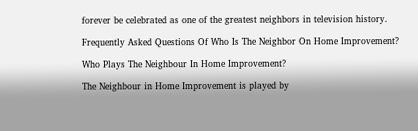forever be celebrated as one of the greatest neighbors in television history.

Frequently Asked Questions Of Who Is The Neighbor On Home Improvement?

Who Plays The Neighbour In Home Improvement?

The Neighbour in Home Improvement is played by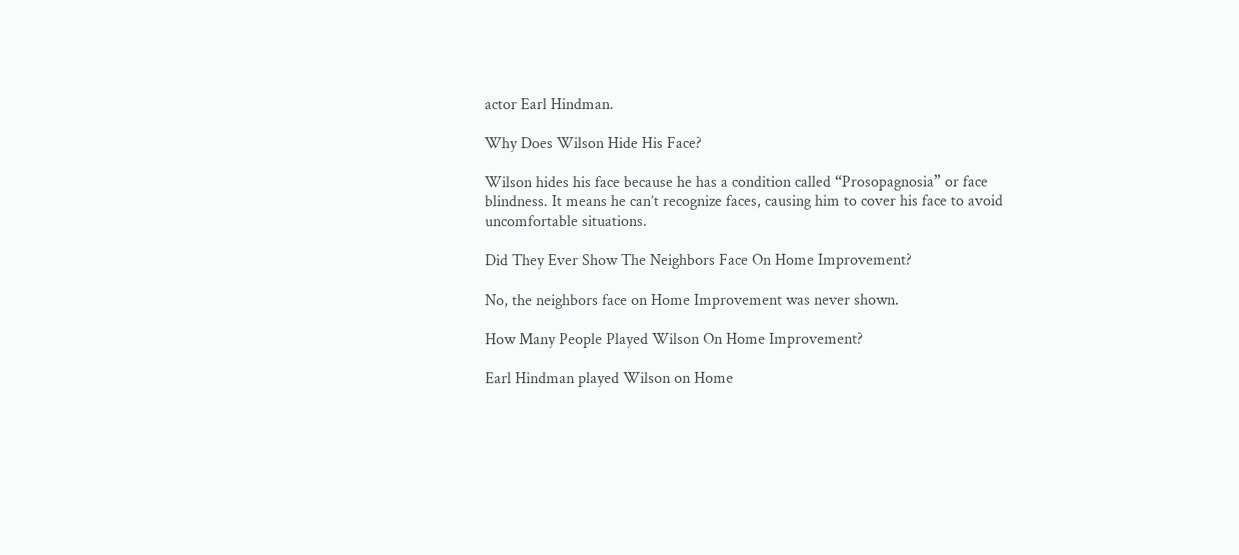actor Earl Hindman.

Why Does Wilson Hide His Face?

Wilson hides his face because he has a condition called “Prosopagnosia” or face blindness. It means he can’t recognize faces, causing him to cover his face to avoid uncomfortable situations.

Did They Ever Show The Neighbors Face On Home Improvement?

No, the neighbors face on Home Improvement was never shown.

How Many People Played Wilson On Home Improvement?

Earl Hindman played Wilson on Home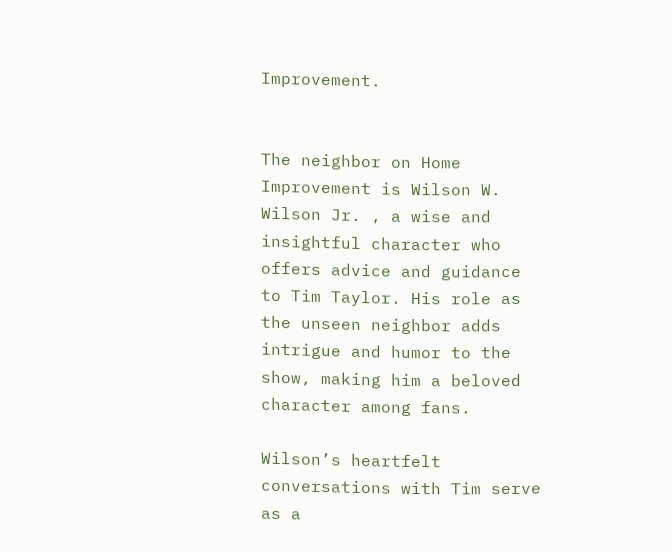Improvement.


The neighbor on Home Improvement is Wilson W. Wilson Jr. , a wise and insightful character who offers advice and guidance to Tim Taylor. His role as the unseen neighbor adds intrigue and humor to the show, making him a beloved character among fans.

Wilson’s heartfelt conversations with Tim serve as a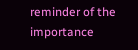reminder of the importance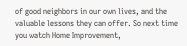of good neighbors in our own lives, and the valuable lessons they can offer. So next time you watch Home Improvement,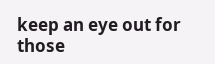keep an eye out for those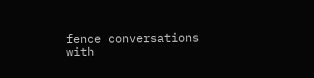fence conversations with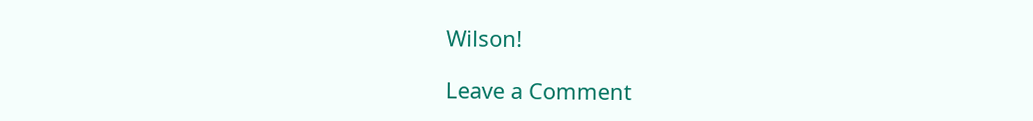Wilson!

Leave a Comment